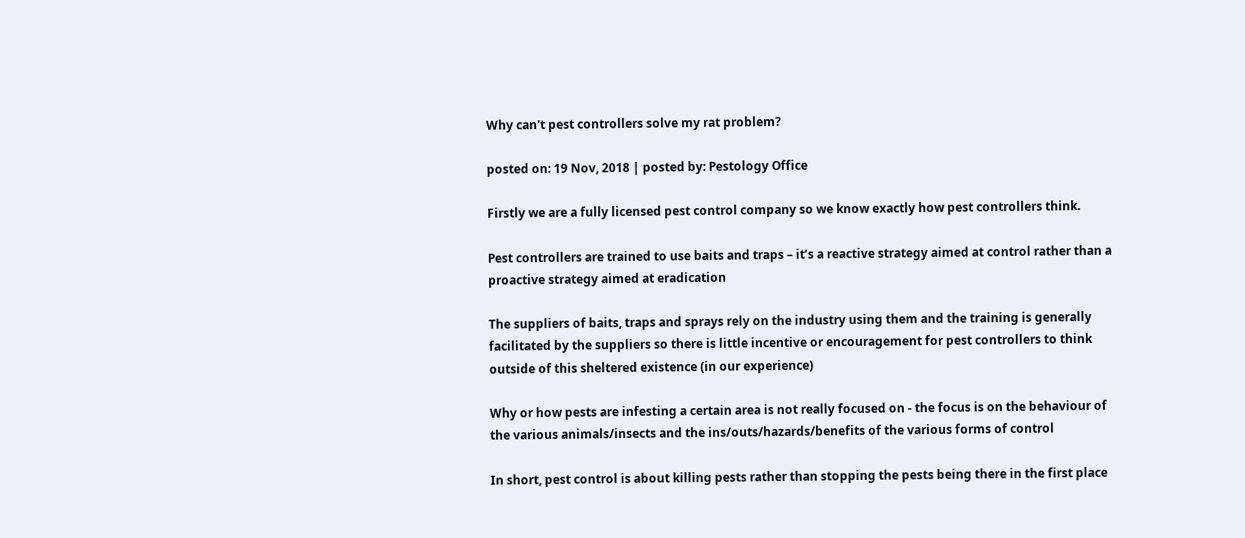Why can't pest controllers solve my rat problem?

posted on: 19 Nov, 2018 | posted by: Pestology Office

Firstly we are a fully licensed pest control company so we know exactly how pest controllers think.

Pest controllers are trained to use baits and traps – it’s a reactive strategy aimed at control rather than a proactive strategy aimed at eradication

The suppliers of baits, traps and sprays rely on the industry using them and the training is generally facilitated by the suppliers so there is little incentive or encouragement for pest controllers to think outside of this sheltered existence (in our experience)

Why or how pests are infesting a certain area is not really focused on - the focus is on the behaviour of the various animals/insects and the ins/outs/hazards/benefits of the various forms of control

In short, pest control is about killing pests rather than stopping the pests being there in the first place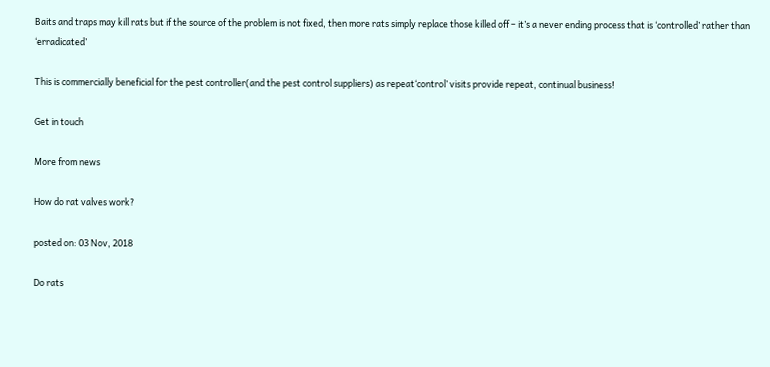Baits and traps may kill rats but if the source of the problem is not fixed, then more rats simply replace those killed off – it’s a never ending process that is ‘controlled’ rather than ‘erradicated’

This is commercially beneficial for the pest controller(and the pest control suppliers) as repeat‘control’ visits provide repeat, continual business!

Get in touch

More from news

How do rat valves work?

posted on: 03 Nov, 2018

Do rats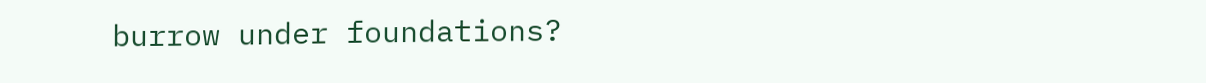burrow under foundations?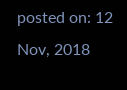posted on: 12 Nov, 2018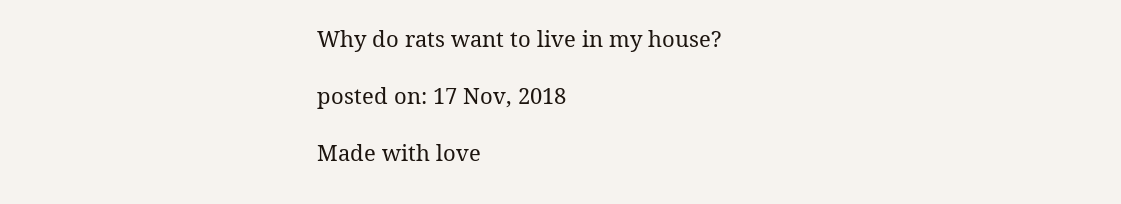Why do rats want to live in my house?

posted on: 17 Nov, 2018

Made with love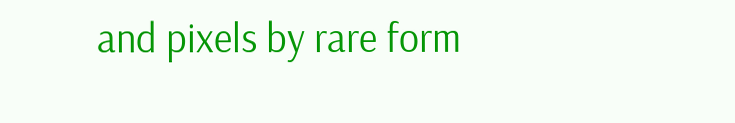and pixels by rare form